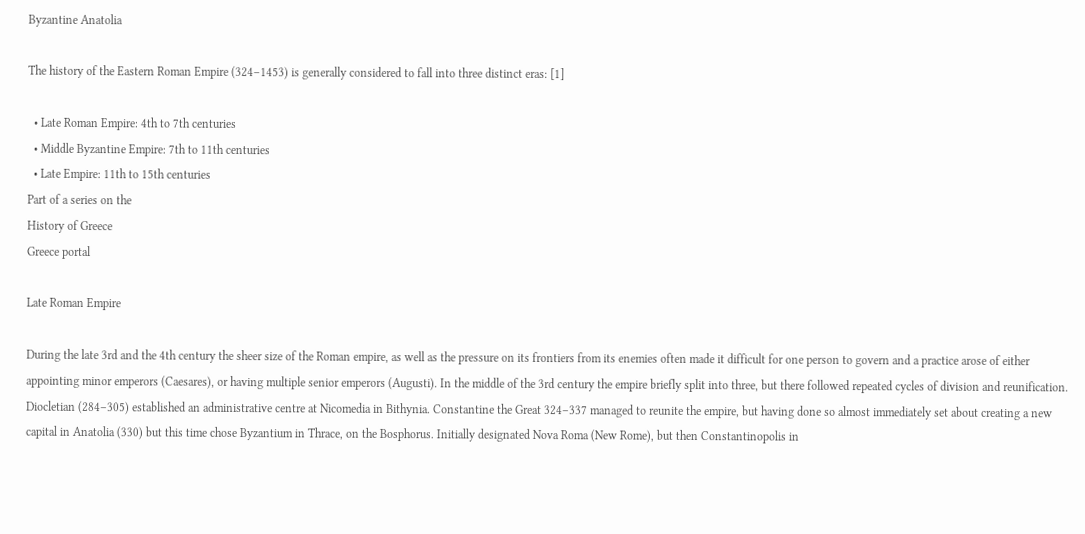Byzantine Anatolia

The history of the Eastern Roman Empire (324–1453) is generally considered to fall into three distinct eras: [1]

  • Late Roman Empire: 4th to 7th centuries
  • Middle Byzantine Empire: 7th to 11th centuries
  • Late Empire: 11th to 15th centuries
Part of a series on the
History of Greece
Greece portal

Late Roman Empire

During the late 3rd and the 4th century the sheer size of the Roman empire, as well as the pressure on its frontiers from its enemies often made it difficult for one person to govern and a practice arose of either appointing minor emperors (Caesares), or having multiple senior emperors (Augusti). In the middle of the 3rd century the empire briefly split into three, but there followed repeated cycles of division and reunification. Diocletian (284–305) established an administrative centre at Nicomedia in Bithynia. Constantine the Great 324–337 managed to reunite the empire, but having done so almost immediately set about creating a new capital in Anatolia (330) but this time chose Byzantium in Thrace, on the Bosphorus. Initially designated Nova Roma (New Rome), but then Constantinopolis in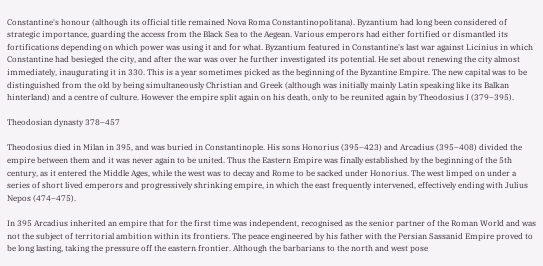Constantine's honour (although its official title remained Nova Roma Constantinopolitana). Byzantium had long been considered of strategic importance, guarding the access from the Black Sea to the Aegean. Various emperors had either fortified or dismantled its fortifications depending on which power was using it and for what. Byzantium featured in Constantine's last war against Licinius in which Constantine had besieged the city, and after the war was over he further investigated its potential. He set about renewing the city almost immediately, inaugurating it in 330. This is a year sometimes picked as the beginning of the Byzantine Empire. The new capital was to be distinguished from the old by being simultaneously Christian and Greek (although was initially mainly Latin speaking like its Balkan hinterland) and a centre of culture. However the empire split again on his death, only to be reunited again by Theodosius I (379–395).

Theodosian dynasty 378–457

Theodosius died in Milan in 395, and was buried in Constantinople. His sons Honorius (395–423) and Arcadius (395–408) divided the empire between them and it was never again to be united. Thus the Eastern Empire was finally established by the beginning of the 5th century, as it entered the Middle Ages, while the west was to decay and Rome to be sacked under Honorius. The west limped on under a series of short lived emperors and progressively shrinking empire, in which the east frequently intervened, effectively ending with Julius Nepos (474–475).

In 395 Arcadius inherited an empire that for the first time was independent, recognised as the senior partner of the Roman World and was not the subject of territorial ambition within its frontiers. The peace engineered by his father with the Persian Sassanid Empire proved to be long lasting, taking the pressure off the eastern frontier. Although the barbarians to the north and west pose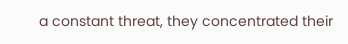a constant threat, they concentrated their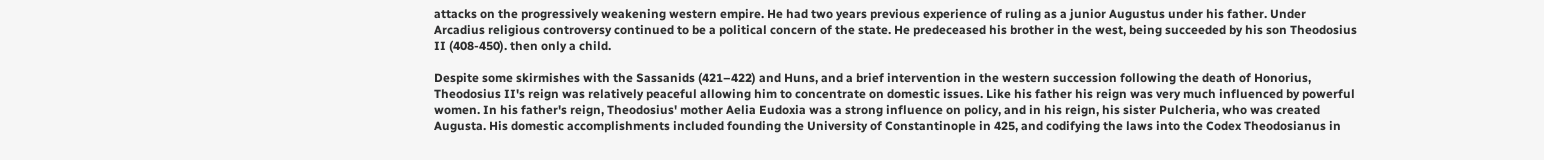attacks on the progressively weakening western empire. He had two years previous experience of ruling as a junior Augustus under his father. Under Arcadius religious controversy continued to be a political concern of the state. He predeceased his brother in the west, being succeeded by his son Theodosius II (408-450). then only a child.

Despite some skirmishes with the Sassanids (421–422) and Huns, and a brief intervention in the western succession following the death of Honorius, Theodosius II's reign was relatively peaceful allowing him to concentrate on domestic issues. Like his father his reign was very much influenced by powerful women. In his father's reign, Theodosius' mother Aelia Eudoxia was a strong influence on policy, and in his reign, his sister Pulcheria, who was created Augusta. His domestic accomplishments included founding the University of Constantinople in 425, and codifying the laws into the Codex Theodosianus in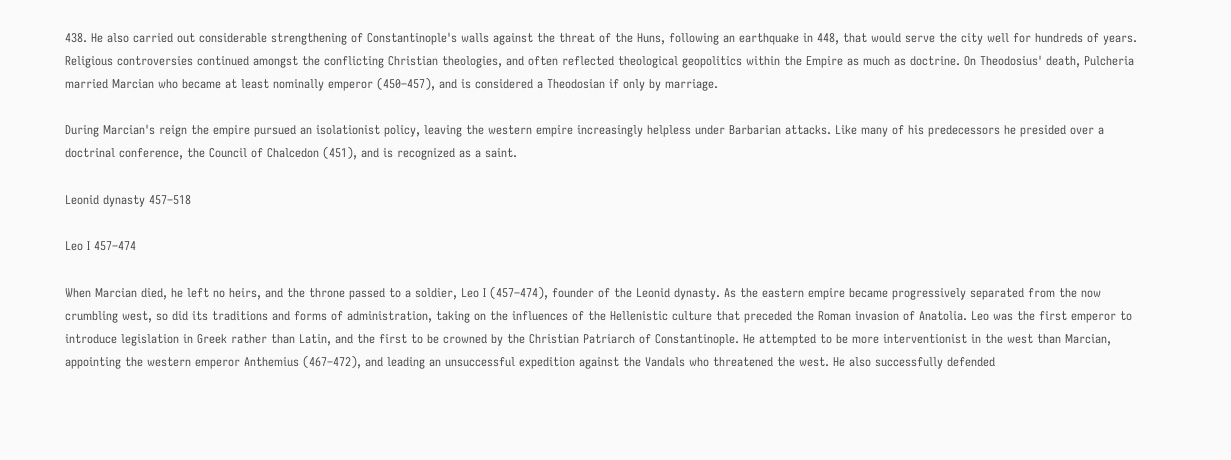438. He also carried out considerable strengthening of Constantinople's walls against the threat of the Huns, following an earthquake in 448, that would serve the city well for hundreds of years. Religious controversies continued amongst the conflicting Christian theologies, and often reflected theological geopolitics within the Empire as much as doctrine. On Theodosius' death, Pulcheria married Marcian who became at least nominally emperor (450–457), and is considered a Theodosian if only by marriage.

During Marcian's reign the empire pursued an isolationist policy, leaving the western empire increasingly helpless under Barbarian attacks. Like many of his predecessors he presided over a doctrinal conference, the Council of Chalcedon (451), and is recognized as a saint.

Leonid dynasty 457–518

Leo I 457–474

When Marcian died, he left no heirs, and the throne passed to a soldier, Leo I (457–474), founder of the Leonid dynasty. As the eastern empire became progressively separated from the now crumbling west, so did its traditions and forms of administration, taking on the influences of the Hellenistic culture that preceded the Roman invasion of Anatolia. Leo was the first emperor to introduce legislation in Greek rather than Latin, and the first to be crowned by the Christian Patriarch of Constantinople. He attempted to be more interventionist in the west than Marcian, appointing the western emperor Anthemius (467–472), and leading an unsuccessful expedition against the Vandals who threatened the west. He also successfully defended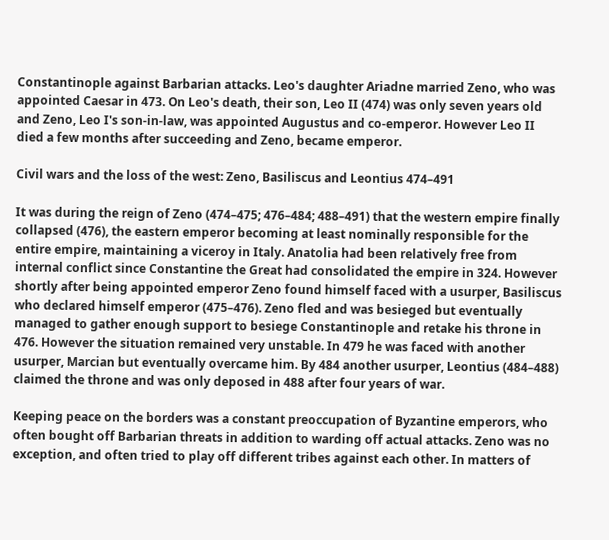Constantinople against Barbarian attacks. Leo's daughter Ariadne married Zeno, who was appointed Caesar in 473. On Leo's death, their son, Leo II (474) was only seven years old and Zeno, Leo I's son-in-law, was appointed Augustus and co-emperor. However Leo II died a few months after succeeding and Zeno, became emperor.

Civil wars and the loss of the west: Zeno, Basiliscus and Leontius 474–491

It was during the reign of Zeno (474–475; 476–484; 488–491) that the western empire finally collapsed (476), the eastern emperor becoming at least nominally responsible for the entire empire, maintaining a viceroy in Italy. Anatolia had been relatively free from internal conflict since Constantine the Great had consolidated the empire in 324. However shortly after being appointed emperor Zeno found himself faced with a usurper, Basiliscus who declared himself emperor (475–476). Zeno fled and was besieged but eventually managed to gather enough support to besiege Constantinople and retake his throne in 476. However the situation remained very unstable. In 479 he was faced with another usurper, Marcian but eventually overcame him. By 484 another usurper, Leontius (484–488) claimed the throne and was only deposed in 488 after four years of war.

Keeping peace on the borders was a constant preoccupation of Byzantine emperors, who often bought off Barbarian threats in addition to warding off actual attacks. Zeno was no exception, and often tried to play off different tribes against each other. In matters of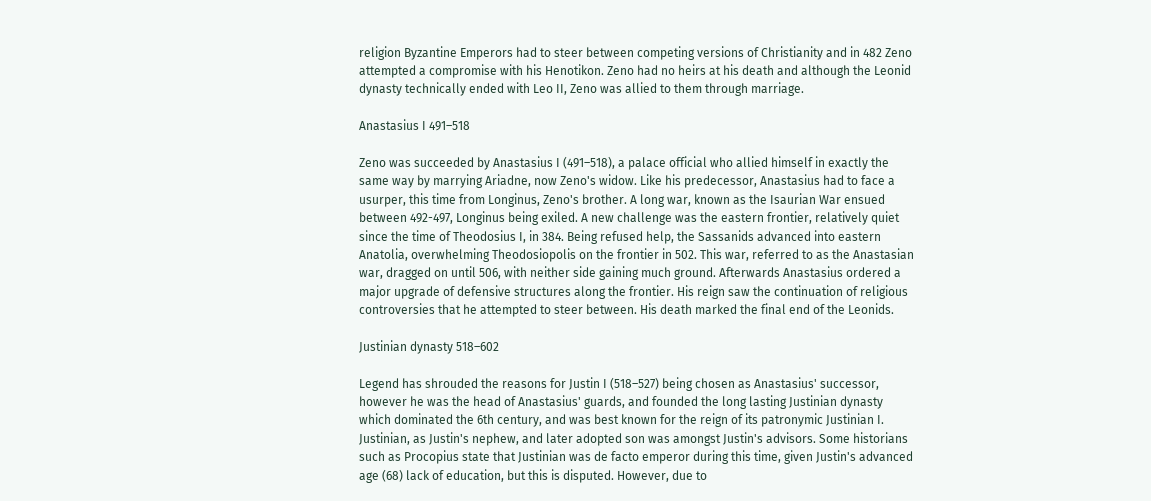religion Byzantine Emperors had to steer between competing versions of Christianity and in 482 Zeno attempted a compromise with his Henotikon. Zeno had no heirs at his death and although the Leonid dynasty technically ended with Leo II, Zeno was allied to them through marriage.

Anastasius I 491–518

Zeno was succeeded by Anastasius I (491–518), a palace official who allied himself in exactly the same way by marrying Ariadne, now Zeno's widow. Like his predecessor, Anastasius had to face a usurper, this time from Longinus, Zeno's brother. A long war, known as the Isaurian War ensued between 492-497, Longinus being exiled. A new challenge was the eastern frontier, relatively quiet since the time of Theodosius I, in 384. Being refused help, the Sassanids advanced into eastern Anatolia, overwhelming Theodosiopolis on the frontier in 502. This war, referred to as the Anastasian war, dragged on until 506, with neither side gaining much ground. Afterwards Anastasius ordered a major upgrade of defensive structures along the frontier. His reign saw the continuation of religious controversies that he attempted to steer between. His death marked the final end of the Leonids.

Justinian dynasty 518–602

Legend has shrouded the reasons for Justin I (518–527) being chosen as Anastasius' successor, however he was the head of Anastasius' guards, and founded the long lasting Justinian dynasty which dominated the 6th century, and was best known for the reign of its patronymic Justinian I. Justinian, as Justin's nephew, and later adopted son was amongst Justin's advisors. Some historians such as Procopius state that Justinian was de facto emperor during this time, given Justin's advanced age (68) lack of education, but this is disputed. However, due to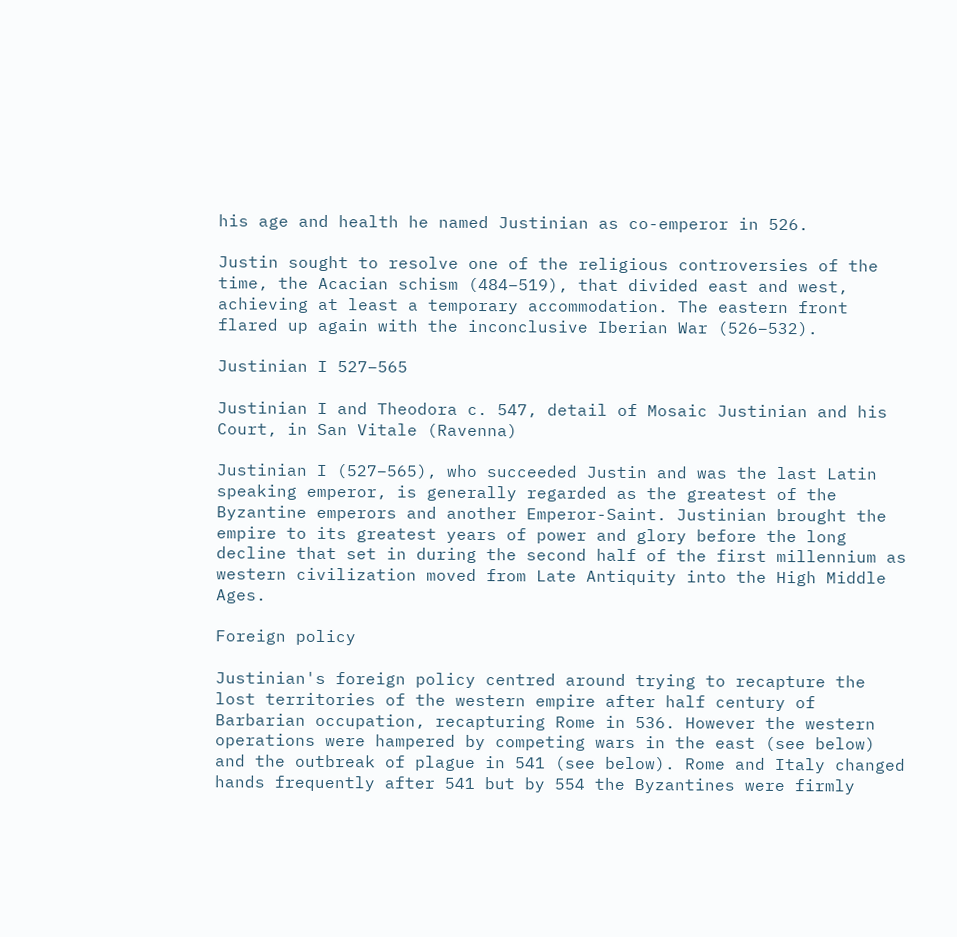his age and health he named Justinian as co-emperor in 526.

Justin sought to resolve one of the religious controversies of the time, the Acacian schism (484–519), that divided east and west, achieving at least a temporary accommodation. The eastern front flared up again with the inconclusive Iberian War (526–532).

Justinian I 527–565

Justinian I and Theodora c. 547, detail of Mosaic Justinian and his Court, in San Vitale (Ravenna)

Justinian I (527–565), who succeeded Justin and was the last Latin speaking emperor, is generally regarded as the greatest of the Byzantine emperors and another Emperor-Saint. Justinian brought the empire to its greatest years of power and glory before the long decline that set in during the second half of the first millennium as western civilization moved from Late Antiquity into the High Middle Ages.

Foreign policy

Justinian's foreign policy centred around trying to recapture the lost territories of the western empire after half century of Barbarian occupation, recapturing Rome in 536. However the western operations were hampered by competing wars in the east (see below) and the outbreak of plague in 541 (see below). Rome and Italy changed hands frequently after 541 but by 554 the Byzantines were firmly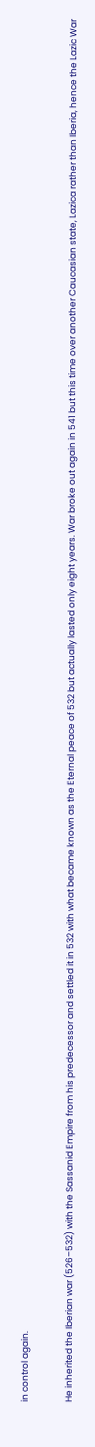in control again.

He inherited the Iberian war (526–532) with the Sassanid Empire from his predecessor and settled it in 532 with what became known as the Eternal peace of 532 but actually lasted only eight years. War broke out again in 541 but this time over another Caucasian state, Lazica rather than Iberia, hence the Lazic War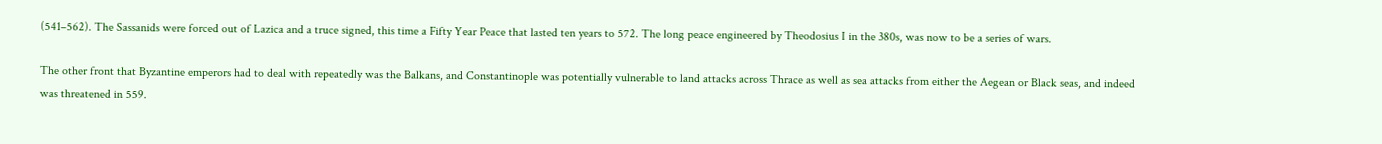(541–562). The Sassanids were forced out of Lazica and a truce signed, this time a Fifty Year Peace that lasted ten years to 572. The long peace engineered by Theodosius I in the 380s, was now to be a series of wars.

The other front that Byzantine emperors had to deal with repeatedly was the Balkans, and Constantinople was potentially vulnerable to land attacks across Thrace as well as sea attacks from either the Aegean or Black seas, and indeed was threatened in 559.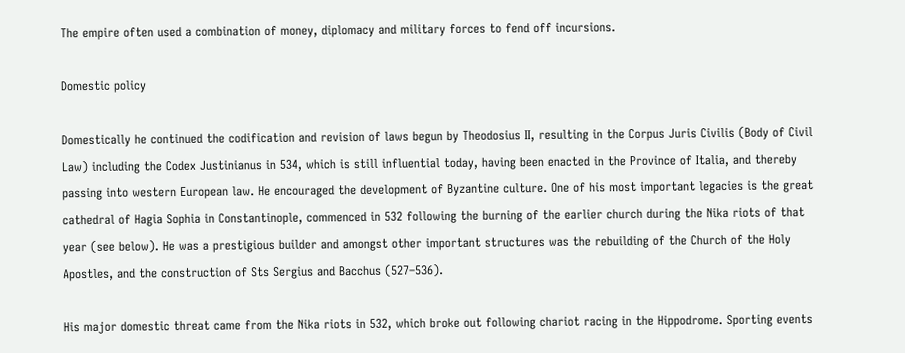The empire often used a combination of money, diplomacy and military forces to fend off incursions.

Domestic policy

Domestically he continued the codification and revision of laws begun by Theodosius II, resulting in the Corpus Juris Civilis (Body of Civil Law) including the Codex Justinianus in 534, which is still influential today, having been enacted in the Province of Italia, and thereby passing into western European law. He encouraged the development of Byzantine culture. One of his most important legacies is the great cathedral of Hagia Sophia in Constantinople, commenced in 532 following the burning of the earlier church during the Nika riots of that year (see below). He was a prestigious builder and amongst other important structures was the rebuilding of the Church of the Holy Apostles, and the construction of Sts Sergius and Bacchus (527–536).

His major domestic threat came from the Nika riots in 532, which broke out following chariot racing in the Hippodrome. Sporting events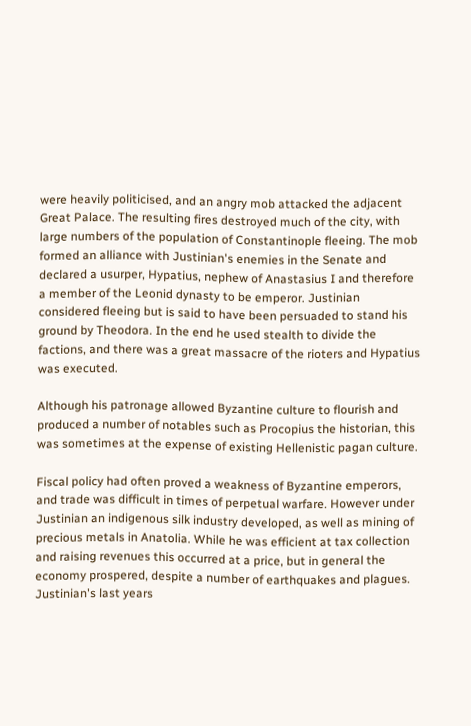were heavily politicised, and an angry mob attacked the adjacent Great Palace. The resulting fires destroyed much of the city, with large numbers of the population of Constantinople fleeing. The mob formed an alliance with Justinian's enemies in the Senate and declared a usurper, Hypatius, nephew of Anastasius I and therefore a member of the Leonid dynasty to be emperor. Justinian considered fleeing but is said to have been persuaded to stand his ground by Theodora. In the end he used stealth to divide the factions, and there was a great massacre of the rioters and Hypatius was executed.

Although his patronage allowed Byzantine culture to flourish and produced a number of notables such as Procopius the historian, this was sometimes at the expense of existing Hellenistic pagan culture.

Fiscal policy had often proved a weakness of Byzantine emperors, and trade was difficult in times of perpetual warfare. However under Justinian an indigenous silk industry developed, as well as mining of precious metals in Anatolia. While he was efficient at tax collection and raising revenues this occurred at a price, but in general the economy prospered, despite a number of earthquakes and plagues. Justinian's last years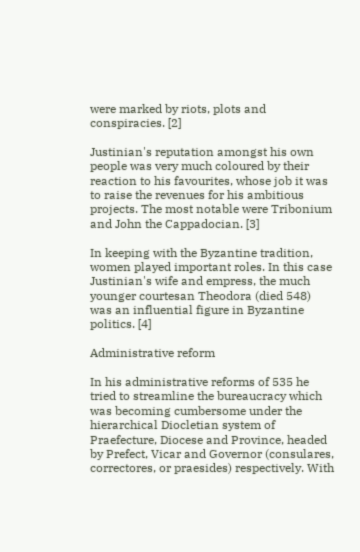were marked by riots, plots and conspiracies. [2]

Justinian's reputation amongst his own people was very much coloured by their reaction to his favourites, whose job it was to raise the revenues for his ambitious projects. The most notable were Tribonium and John the Cappadocian. [3]

In keeping with the Byzantine tradition, women played important roles. In this case Justinian's wife and empress, the much younger courtesan Theodora (died 548) was an influential figure in Byzantine politics. [4]

Administrative reform

In his administrative reforms of 535 he tried to streamline the bureaucracy which was becoming cumbersome under the hierarchical Diocletian system of Praefecture, Diocese and Province, headed by Prefect, Vicar and Governor (consulares, correctores, or praesides) respectively. With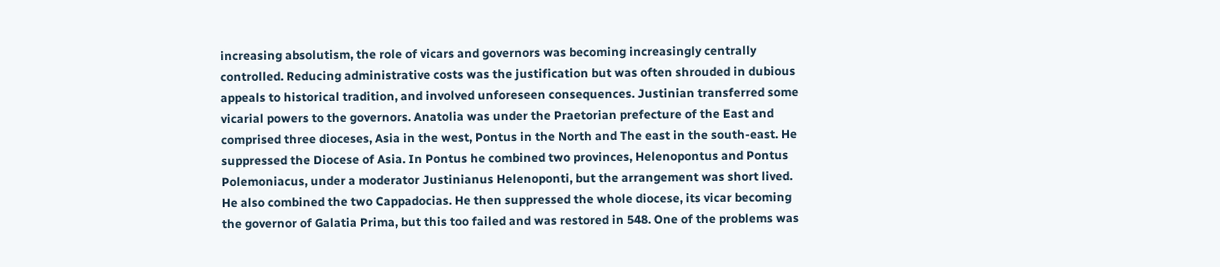increasing absolutism, the role of vicars and governors was becoming increasingly centrally controlled. Reducing administrative costs was the justification but was often shrouded in dubious appeals to historical tradition, and involved unforeseen consequences. Justinian transferred some vicarial powers to the governors. Anatolia was under the Praetorian prefecture of the East and comprised three dioceses, Asia in the west, Pontus in the North and The east in the south-east. He suppressed the Diocese of Asia. In Pontus he combined two provinces, Helenopontus and Pontus Polemoniacus, under a moderator Justinianus Helenoponti, but the arrangement was short lived. He also combined the two Cappadocias. He then suppressed the whole diocese, its vicar becoming the governor of Galatia Prima, but this too failed and was restored in 548. One of the problems was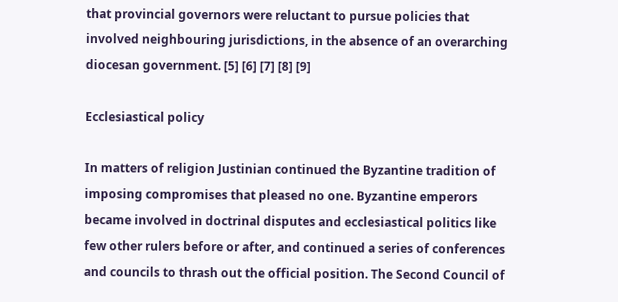that provincial governors were reluctant to pursue policies that involved neighbouring jurisdictions, in the absence of an overarching diocesan government. [5] [6] [7] [8] [9]

Ecclesiastical policy

In matters of religion Justinian continued the Byzantine tradition of imposing compromises that pleased no one. Byzantine emperors became involved in doctrinal disputes and ecclesiastical politics like few other rulers before or after, and continued a series of conferences and councils to thrash out the official position. The Second Council of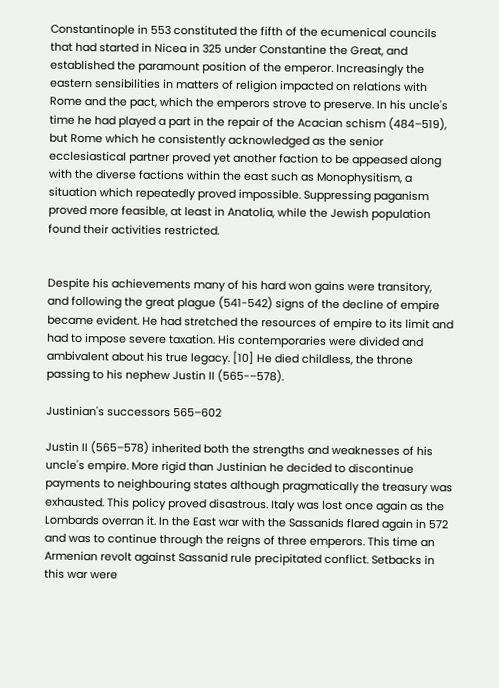Constantinople in 553 constituted the fifth of the ecumenical councils that had started in Nicea in 325 under Constantine the Great, and established the paramount position of the emperor. Increasingly the eastern sensibilities in matters of religion impacted on relations with Rome and the pact, which the emperors strove to preserve. In his uncle's time he had played a part in the repair of the Acacian schism (484–519), but Rome which he consistently acknowledged as the senior ecclesiastical partner proved yet another faction to be appeased along with the diverse factions within the east such as Monophysitism, a situation which repeatedly proved impossible. Suppressing paganism proved more feasible, at least in Anatolia, while the Jewish population found their activities restricted.


Despite his achievements many of his hard won gains were transitory, and following the great plague (541-542) signs of the decline of empire became evident. He had stretched the resources of empire to its limit and had to impose severe taxation. His contemporaries were divided and ambivalent about his true legacy. [10] He died childless, the throne passing to his nephew Justin II (565-–578).

Justinian's successors 565–602

Justin II (565–578) inherited both the strengths and weaknesses of his uncle's empire. More rigid than Justinian he decided to discontinue payments to neighbouring states although pragmatically the treasury was exhausted. This policy proved disastrous. Italy was lost once again as the Lombards overran it. In the East war with the Sassanids flared again in 572 and was to continue through the reigns of three emperors. This time an Armenian revolt against Sassanid rule precipitated conflict. Setbacks in this war were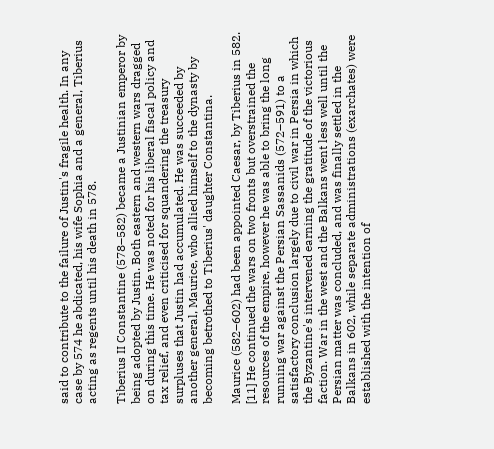said to contribute to the failure of Justin's fragile health. In any case by 574 he abdicated, his wife Sophia and a general, Tiberius acting as regents until his death in 578.

Tiberius II Constantine (578–582) became a Justinian emperor by being adopted by Justin. Both eastern and western wars dragged on during this time. He was noted for his liberal fiscal policy and tax relief, and even criticised for squandering the treasury surpluses that Justin had accumulated. He was succeeded by another general, Maurice, who allied himself to the dynasty by becoming betrothed to Tiberius' daughter Constantina.

Maurice (582–602) had been appointed Caesar, by Tiberius in 582. [11] He continued the wars on two fronts but overstrained the resources of the empire, however he was able to bring the long running war against the Persian Sassanids (572–591) to a satisfactory conclusion largely due to civil war in Persia in which the Byzantine's intervened earning the gratitude of the victorious faction. War in the west and the Balkans went less well until the Persian matter was concluded, and was finally settled in the Balkans in 602, while separate administrations (exarchates) were established with the intention of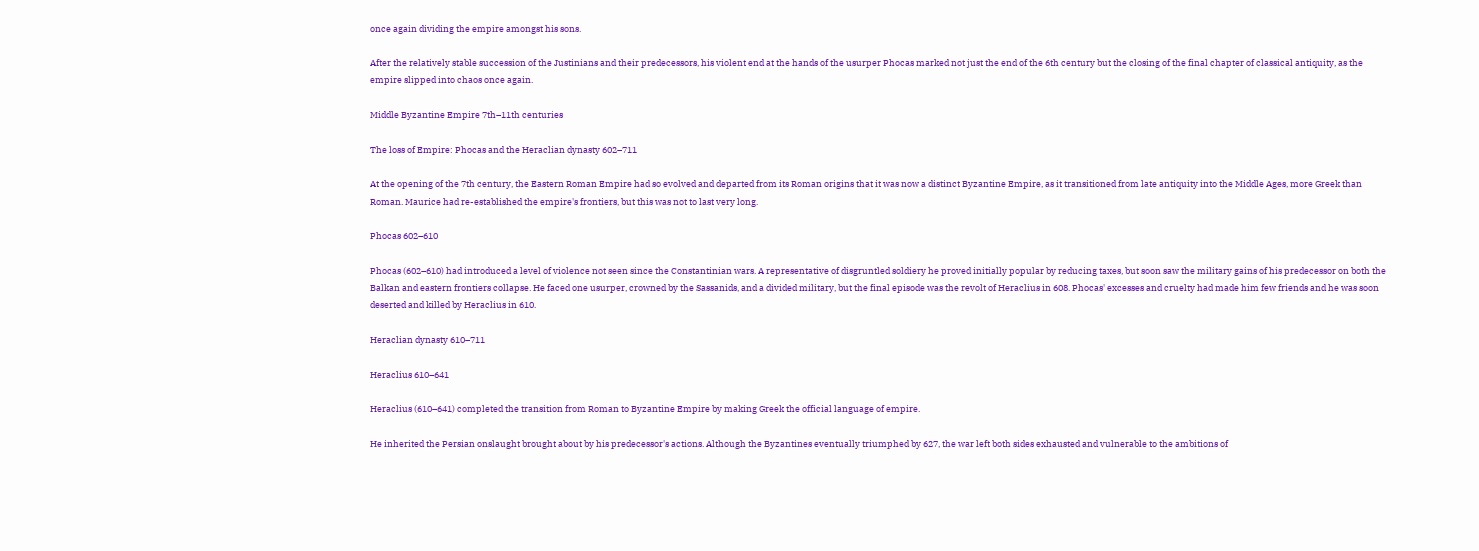once again dividing the empire amongst his sons.

After the relatively stable succession of the Justinians and their predecessors, his violent end at the hands of the usurper Phocas marked not just the end of the 6th century but the closing of the final chapter of classical antiquity, as the empire slipped into chaos once again.

Middle Byzantine Empire 7th–11th centuries

The loss of Empire: Phocas and the Heraclian dynasty 602–711

At the opening of the 7th century, the Eastern Roman Empire had so evolved and departed from its Roman origins that it was now a distinct Byzantine Empire, as it transitioned from late antiquity into the Middle Ages, more Greek than Roman. Maurice had re-established the empire's frontiers, but this was not to last very long.

Phocas 602–610

Phocas (602–610) had introduced a level of violence not seen since the Constantinian wars. A representative of disgruntled soldiery he proved initially popular by reducing taxes, but soon saw the military gains of his predecessor on both the Balkan and eastern frontiers collapse. He faced one usurper, crowned by the Sassanids, and a divided military, but the final episode was the revolt of Heraclius in 608. Phocas' excesses and cruelty had made him few friends and he was soon deserted and killed by Heraclius in 610.

Heraclian dynasty 610–711

Heraclius 610–641

Heraclius (610–641) completed the transition from Roman to Byzantine Empire by making Greek the official language of empire.

He inherited the Persian onslaught brought about by his predecessor's actions. Although the Byzantines eventually triumphed by 627, the war left both sides exhausted and vulnerable to the ambitions of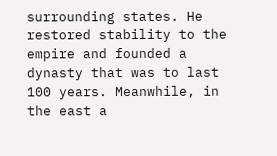surrounding states. He restored stability to the empire and founded a dynasty that was to last 100 years. Meanwhile, in the east a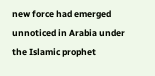new force had emerged unnoticed in Arabia under the Islamic prophet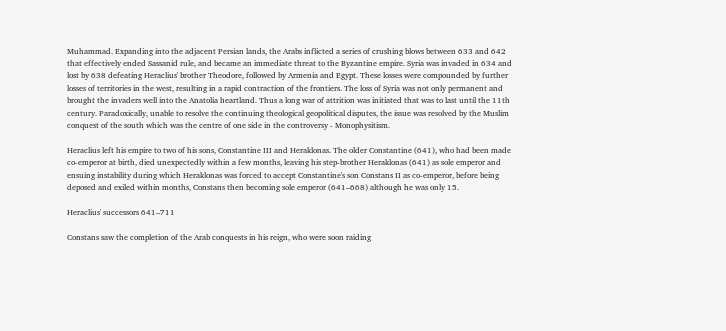Muhammad. Expanding into the adjacent Persian lands, the Arabs inflicted a series of crushing blows between 633 and 642 that effectively ended Sassanid rule, and became an immediate threat to the Byzantine empire. Syria was invaded in 634 and lost by 638 defeating Heraclius' brother Theodore, followed by Armenia and Egypt. These losses were compounded by further losses of territories in the west, resulting in a rapid contraction of the frontiers. The loss of Syria was not only permanent and brought the invaders well into the Anatolia heartland. Thus a long war of attrition was initiated that was to last until the 11th century. Paradoxically, unable to resolve the continuing theological geopolitical disputes, the issue was resolved by the Muslim conquest of the south which was the centre of one side in the controversy - Monophysitism.

Heraclius left his empire to two of his sons, Constantine III and Heraklonas. The older Constantine (641), who had been made co-emperor at birth, died unexpectedly within a few months, leaving his step-brother Heraklonas (641) as sole emperor and ensuing instability during which Heraklonas was forced to accept Constantine's son Constans II as co-emperor, before being deposed and exiled within months, Constans then becoming sole emperor (641–668) although he was only 15.

Heraclius' successors 641–711

Constans saw the completion of the Arab conquests in his reign, who were soon raiding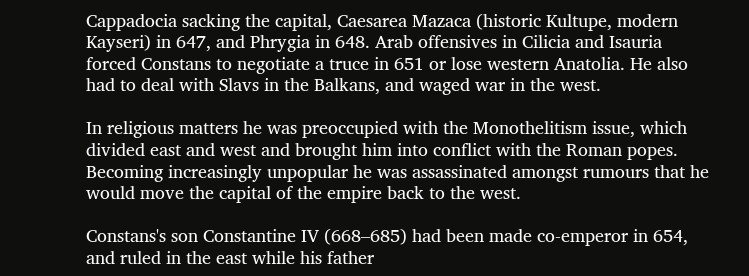Cappadocia sacking the capital, Caesarea Mazaca (historic Kultupe, modern Kayseri) in 647, and Phrygia in 648. Arab offensives in Cilicia and Isauria forced Constans to negotiate a truce in 651 or lose western Anatolia. He also had to deal with Slavs in the Balkans, and waged war in the west.

In religious matters he was preoccupied with the Monothelitism issue, which divided east and west and brought him into conflict with the Roman popes. Becoming increasingly unpopular he was assassinated amongst rumours that he would move the capital of the empire back to the west.

Constans's son Constantine IV (668–685) had been made co-emperor in 654, and ruled in the east while his father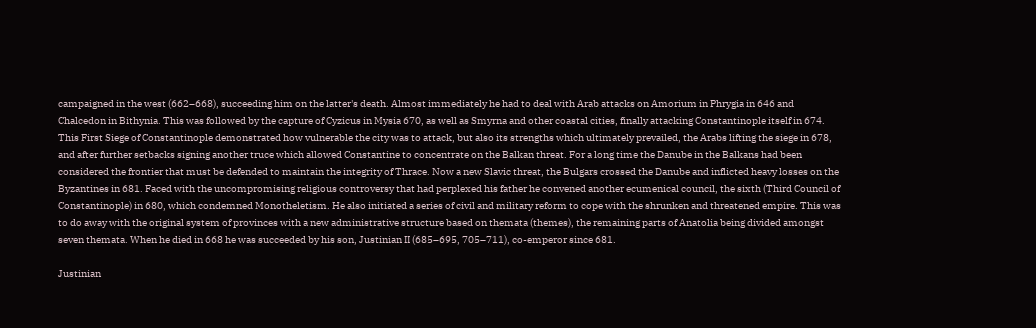campaigned in the west (662–668), succeeding him on the latter's death. Almost immediately he had to deal with Arab attacks on Amorium in Phrygia in 646 and Chalcedon in Bithynia. This was followed by the capture of Cyzicus in Mysia 670, as well as Smyrna and other coastal cities, finally attacking Constantinople itself in 674. This First Siege of Constantinople demonstrated how vulnerable the city was to attack, but also its strengths which ultimately prevailed, the Arabs lifting the siege in 678, and after further setbacks signing another truce which allowed Constantine to concentrate on the Balkan threat. For a long time the Danube in the Balkans had been considered the frontier that must be defended to maintain the integrity of Thrace. Now a new Slavic threat, the Bulgars crossed the Danube and inflicted heavy losses on the Byzantines in 681. Faced with the uncompromising religious controversy that had perplexed his father he convened another ecumenical council, the sixth (Third Council of Constantinople) in 680, which condemned Monotheletism. He also initiated a series of civil and military reform to cope with the shrunken and threatened empire. This was to do away with the original system of provinces with a new administrative structure based on themata (themes), the remaining parts of Anatolia being divided amongst seven themata. When he died in 668 he was succeeded by his son, Justinian II (685–695, 705–711), co-emperor since 681.

Justinian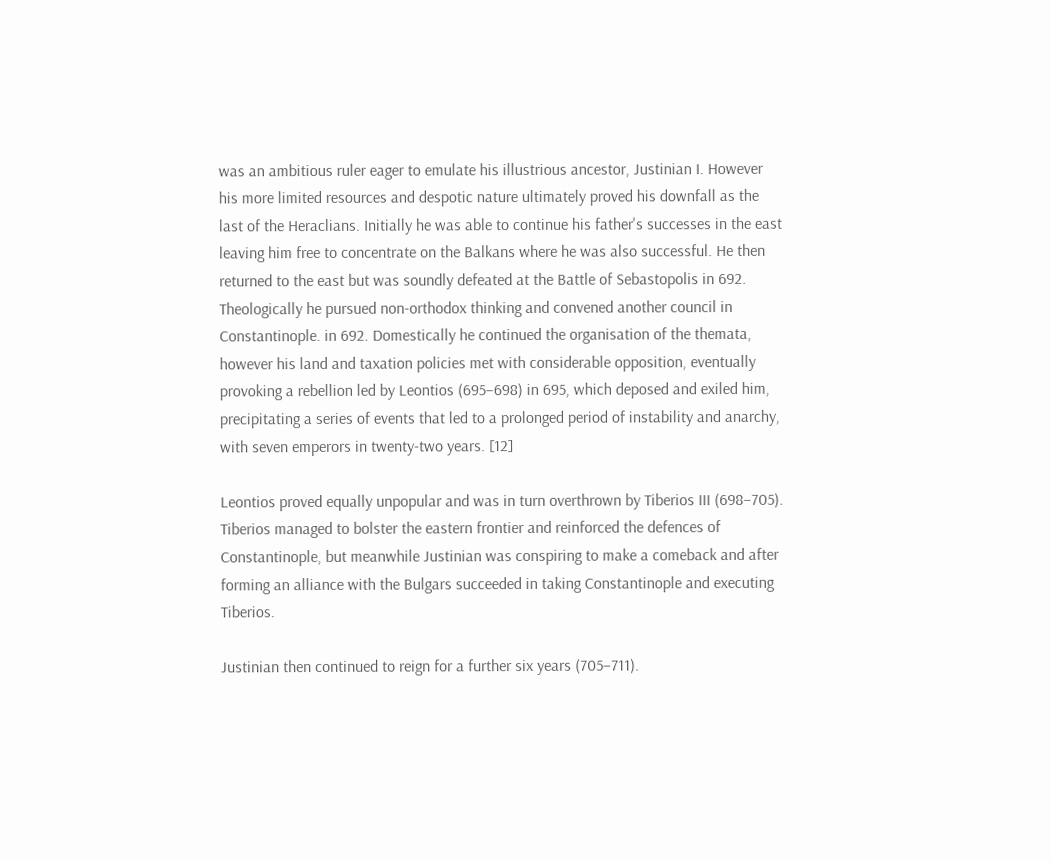was an ambitious ruler eager to emulate his illustrious ancestor, Justinian I. However his more limited resources and despotic nature ultimately proved his downfall as the last of the Heraclians. Initially he was able to continue his father's successes in the east leaving him free to concentrate on the Balkans where he was also successful. He then returned to the east but was soundly defeated at the Battle of Sebastopolis in 692. Theologically he pursued non-orthodox thinking and convened another council in Constantinople. in 692. Domestically he continued the organisation of the themata, however his land and taxation policies met with considerable opposition, eventually provoking a rebellion led by Leontios (695–698) in 695, which deposed and exiled him, precipitating a series of events that led to a prolonged period of instability and anarchy, with seven emperors in twenty-two years. [12]

Leontios proved equally unpopular and was in turn overthrown by Tiberios III (698–705). Tiberios managed to bolster the eastern frontier and reinforced the defences of Constantinople, but meanwhile Justinian was conspiring to make a comeback and after forming an alliance with the Bulgars succeeded in taking Constantinople and executing Tiberios.

Justinian then continued to reign for a further six years (705–711).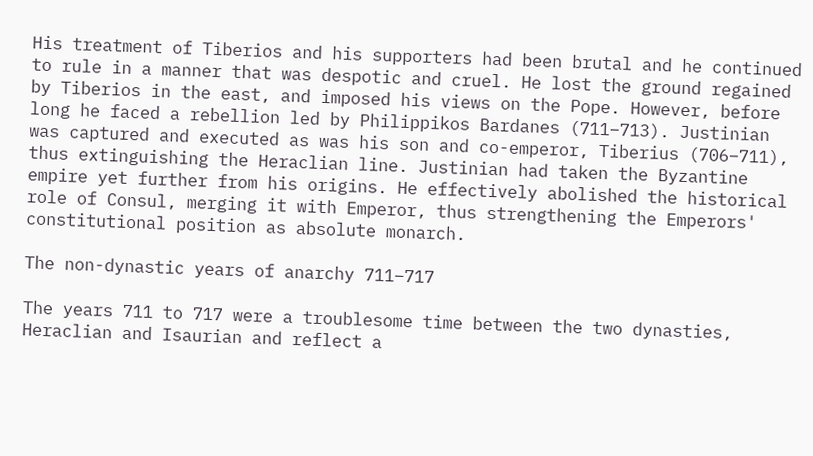His treatment of Tiberios and his supporters had been brutal and he continued to rule in a manner that was despotic and cruel. He lost the ground regained by Tiberios in the east, and imposed his views on the Pope. However, before long he faced a rebellion led by Philippikos Bardanes (711–713). Justinian was captured and executed as was his son and co-emperor, Tiberius (706–711), thus extinguishing the Heraclian line. Justinian had taken the Byzantine empire yet further from his origins. He effectively abolished the historical role of Consul, merging it with Emperor, thus strengthening the Emperors' constitutional position as absolute monarch.

The non-dynastic years of anarchy 711–717

The years 711 to 717 were a troublesome time between the two dynasties, Heraclian and Isaurian and reflect a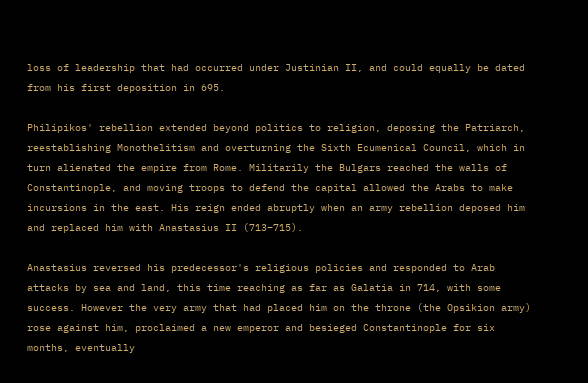loss of leadership that had occurred under Justinian II, and could equally be dated from his first deposition in 695.

Philipikos' rebellion extended beyond politics to religion, deposing the Patriarch, reestablishing Monothelitism and overturning the Sixth Ecumenical Council, which in turn alienated the empire from Rome. Militarily the Bulgars reached the walls of Constantinople, and moving troops to defend the capital allowed the Arabs to make incursions in the east. His reign ended abruptly when an army rebellion deposed him and replaced him with Anastasius II (713–715).

Anastasius reversed his predecessor's religious policies and responded to Arab attacks by sea and land, this time reaching as far as Galatia in 714, with some success. However the very army that had placed him on the throne (the Opsikion army) rose against him, proclaimed a new emperor and besieged Constantinople for six months, eventually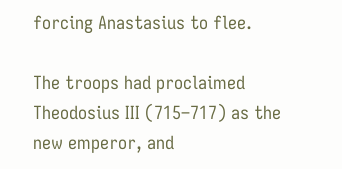forcing Anastasius to flee.

The troops had proclaimed Theodosius III (715–717) as the new emperor, and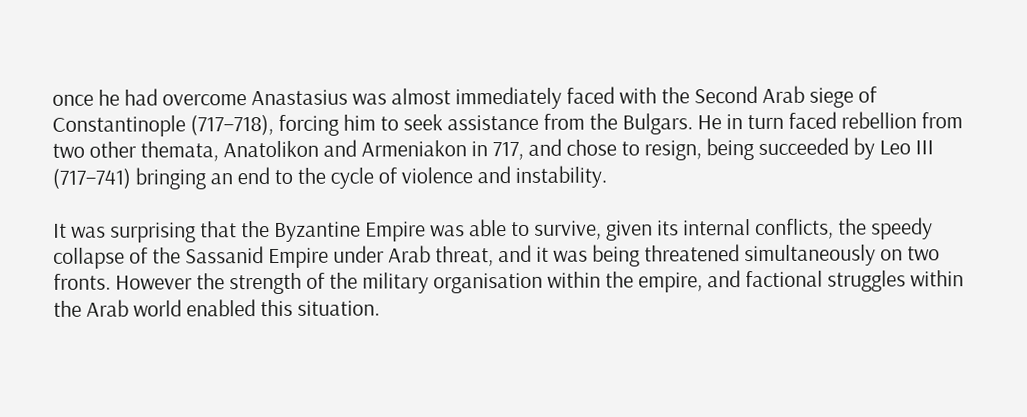once he had overcome Anastasius was almost immediately faced with the Second Arab siege of Constantinople (717–718), forcing him to seek assistance from the Bulgars. He in turn faced rebellion from two other themata, Anatolikon and Armeniakon in 717, and chose to resign, being succeeded by Leo III (717–741) bringing an end to the cycle of violence and instability.

It was surprising that the Byzantine Empire was able to survive, given its internal conflicts, the speedy collapse of the Sassanid Empire under Arab threat, and it was being threatened simultaneously on two fronts. However the strength of the military organisation within the empire, and factional struggles within the Arab world enabled this situation.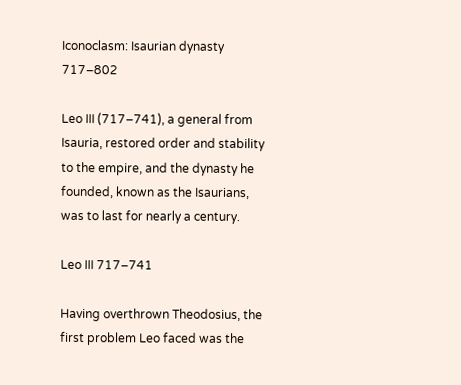Iconoclasm: Isaurian dynasty 717–802

Leo III (717–741), a general from Isauria, restored order and stability to the empire, and the dynasty he founded, known as the Isaurians, was to last for nearly a century.

Leo III 717–741

Having overthrown Theodosius, the first problem Leo faced was the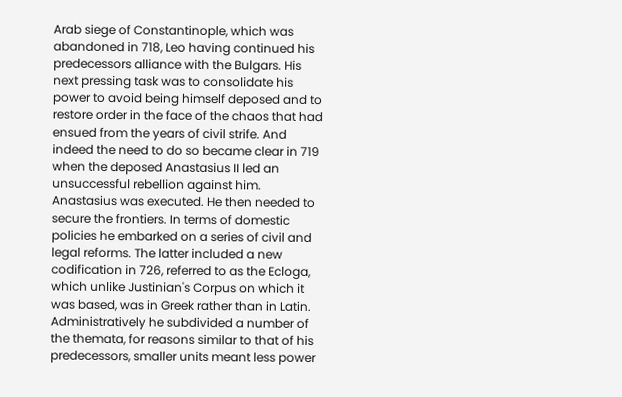Arab siege of Constantinople, which was abandoned in 718, Leo having continued his predecessors alliance with the Bulgars. His next pressing task was to consolidate his power to avoid being himself deposed and to restore order in the face of the chaos that had ensued from the years of civil strife. And indeed the need to do so became clear in 719 when the deposed Anastasius II led an unsuccessful rebellion against him. Anastasius was executed. He then needed to secure the frontiers. In terms of domestic policies he embarked on a series of civil and legal reforms. The latter included a new codification in 726, referred to as the Ecloga, which unlike Justinian's Corpus on which it was based, was in Greek rather than in Latin. Administratively he subdivided a number of the themata, for reasons similar to that of his predecessors, smaller units meant less power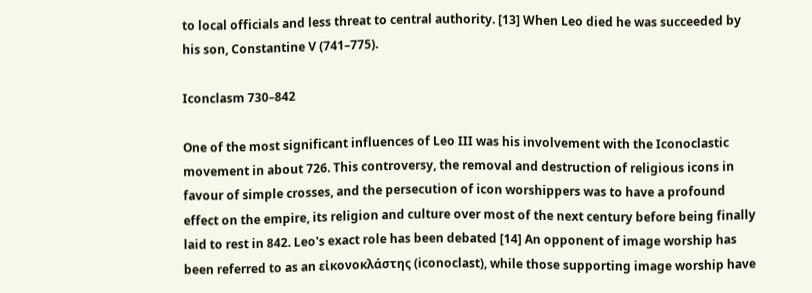to local officials and less threat to central authority. [13] When Leo died he was succeeded by his son, Constantine V (741–775).

Iconclasm 730–842

One of the most significant influences of Leo III was his involvement with the Iconoclastic movement in about 726. This controversy, the removal and destruction of religious icons in favour of simple crosses, and the persecution of icon worshippers was to have a profound effect on the empire, its religion and culture over most of the next century before being finally laid to rest in 842. Leo's exact role has been debated [14] An opponent of image worship has been referred to as an εἰκονοκλάστης (iconoclast), while those supporting image worship have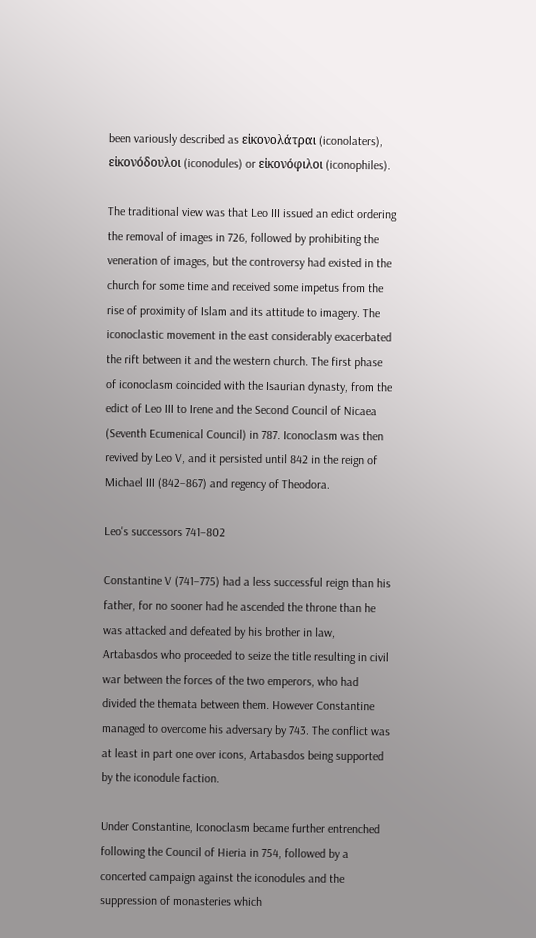been variously described as εἰκονολάτραι (iconolaters), εἰκονόδουλοι (iconodules) or εἰκονόφιλοι (iconophiles).

The traditional view was that Leo III issued an edict ordering the removal of images in 726, followed by prohibiting the veneration of images, but the controversy had existed in the church for some time and received some impetus from the rise of proximity of Islam and its attitude to imagery. The iconoclastic movement in the east considerably exacerbated the rift between it and the western church. The first phase of iconoclasm coincided with the Isaurian dynasty, from the edict of Leo III to Irene and the Second Council of Nicaea (Seventh Ecumenical Council) in 787. Iconoclasm was then revived by Leo V, and it persisted until 842 in the reign of Michael III (842–867) and regency of Theodora.

Leo's successors 741–802

Constantine V (741–775) had a less successful reign than his father, for no sooner had he ascended the throne than he was attacked and defeated by his brother in law, Artabasdos who proceeded to seize the title resulting in civil war between the forces of the two emperors, who had divided the themata between them. However Constantine managed to overcome his adversary by 743. The conflict was at least in part one over icons, Artabasdos being supported by the iconodule faction.

Under Constantine, Iconoclasm became further entrenched following the Council of Hieria in 754, followed by a concerted campaign against the iconodules and the suppression of monasteries which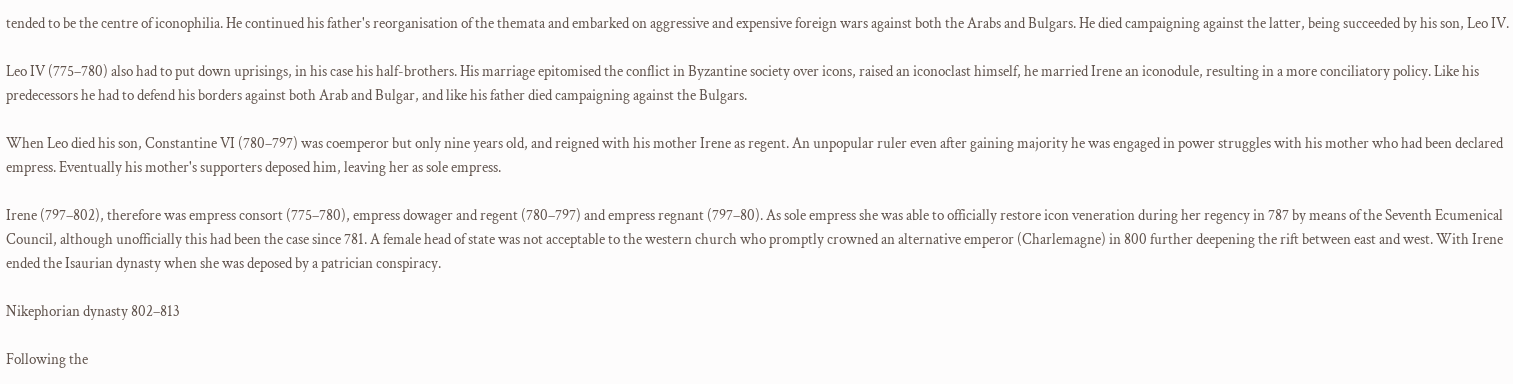tended to be the centre of iconophilia. He continued his father's reorganisation of the themata and embarked on aggressive and expensive foreign wars against both the Arabs and Bulgars. He died campaigning against the latter, being succeeded by his son, Leo IV.

Leo IV (775–780) also had to put down uprisings, in his case his half-brothers. His marriage epitomised the conflict in Byzantine society over icons, raised an iconoclast himself, he married Irene an iconodule, resulting in a more conciliatory policy. Like his predecessors he had to defend his borders against both Arab and Bulgar, and like his father died campaigning against the Bulgars.

When Leo died his son, Constantine VI (780–797) was coemperor but only nine years old, and reigned with his mother Irene as regent. An unpopular ruler even after gaining majority he was engaged in power struggles with his mother who had been declared empress. Eventually his mother's supporters deposed him, leaving her as sole empress.

Irene (797–802), therefore was empress consort (775–780), empress dowager and regent (780–797) and empress regnant (797–80). As sole empress she was able to officially restore icon veneration during her regency in 787 by means of the Seventh Ecumenical Council, although unofficially this had been the case since 781. A female head of state was not acceptable to the western church who promptly crowned an alternative emperor (Charlemagne) in 800 further deepening the rift between east and west. With Irene ended the Isaurian dynasty when she was deposed by a patrician conspiracy.

Nikephorian dynasty 802–813

Following the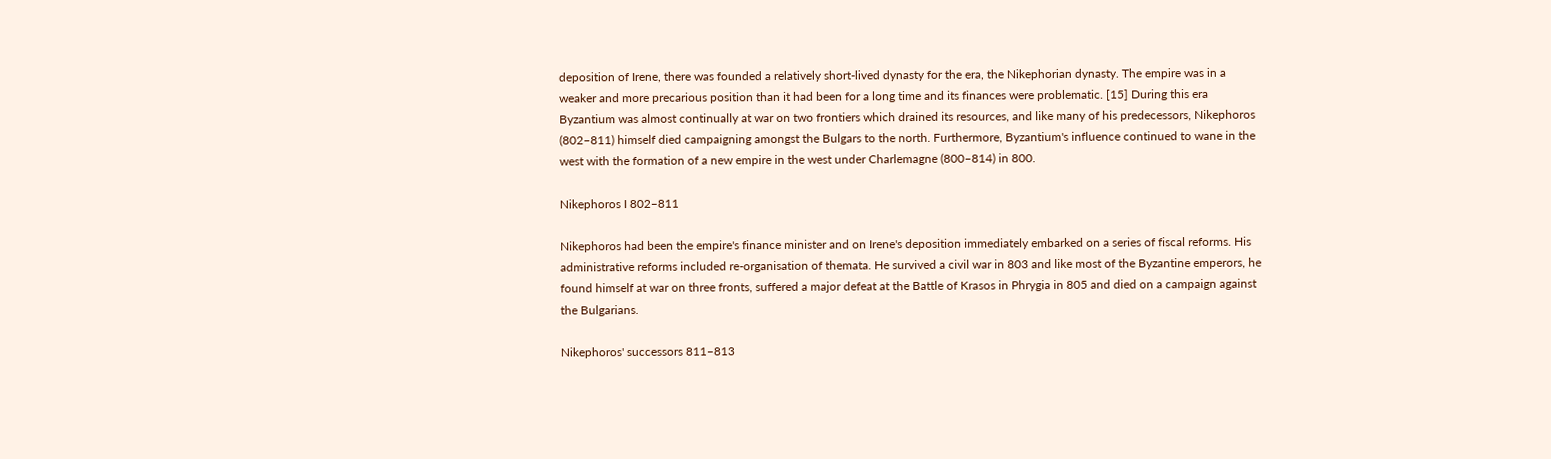deposition of Irene, there was founded a relatively short-lived dynasty for the era, the Nikephorian dynasty. The empire was in a weaker and more precarious position than it had been for a long time and its finances were problematic. [15] During this era Byzantium was almost continually at war on two frontiers which drained its resources, and like many of his predecessors, Nikephoros (802–811) himself died campaigning amongst the Bulgars to the north. Furthermore, Byzantium's influence continued to wane in the west with the formation of a new empire in the west under Charlemagne (800–814) in 800.

Nikephoros I 802–811

Nikephoros had been the empire's finance minister and on Irene's deposition immediately embarked on a series of fiscal reforms. His administrative reforms included re-organisation of themata. He survived a civil war in 803 and like most of the Byzantine emperors, he found himself at war on three fronts, suffered a major defeat at the Battle of Krasos in Phrygia in 805 and died on a campaign against the Bulgarians.

Nikephoros' successors 811–813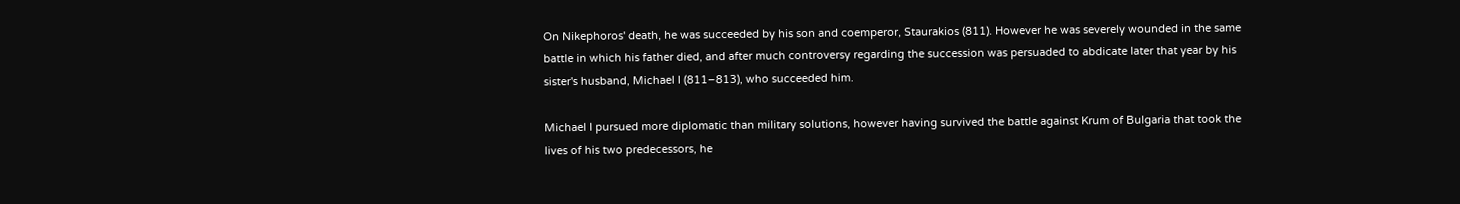On Nikephoros' death, he was succeeded by his son and coemperor, Staurakios (811). However he was severely wounded in the same battle in which his father died, and after much controversy regarding the succession was persuaded to abdicate later that year by his sister's husband, Michael I (811–813), who succeeded him.

Michael I pursued more diplomatic than military solutions, however having survived the battle against Krum of Bulgaria that took the lives of his two predecessors, he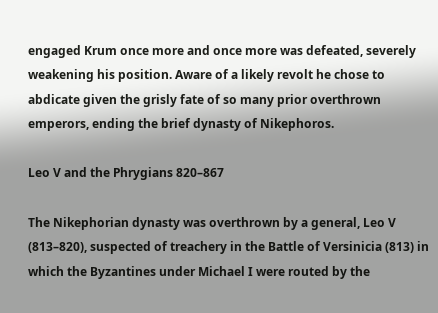engaged Krum once more and once more was defeated, severely weakening his position. Aware of a likely revolt he chose to abdicate given the grisly fate of so many prior overthrown emperors, ending the brief dynasty of Nikephoros.

Leo V and the Phrygians 820–867

The Nikephorian dynasty was overthrown by a general, Leo V (813–820), suspected of treachery in the Battle of Versinicia (813) in which the Byzantines under Michael I were routed by the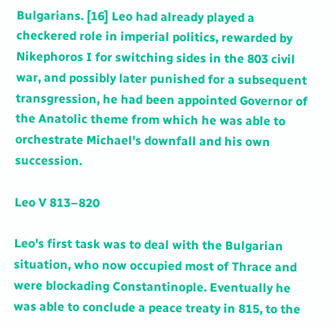Bulgarians. [16] Leo had already played a checkered role in imperial politics, rewarded by Nikephoros I for switching sides in the 803 civil war, and possibly later punished for a subsequent transgression, he had been appointed Governor of the Anatolic theme from which he was able to orchestrate Michael's downfall and his own succession.

Leo V 813–820

Leo's first task was to deal with the Bulgarian situation, who now occupied most of Thrace and were blockading Constantinople. Eventually he was able to conclude a peace treaty in 815, to the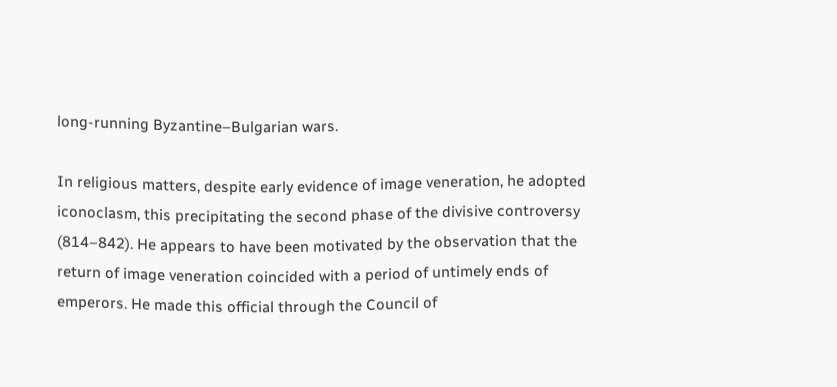long-running Byzantine–Bulgarian wars.

In religious matters, despite early evidence of image veneration, he adopted iconoclasm, this precipitating the second phase of the divisive controversy (814–842). He appears to have been motivated by the observation that the return of image veneration coincided with a period of untimely ends of emperors. He made this official through the Council of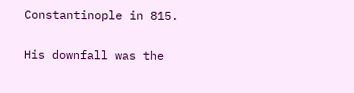Constantinople in 815.

His downfall was the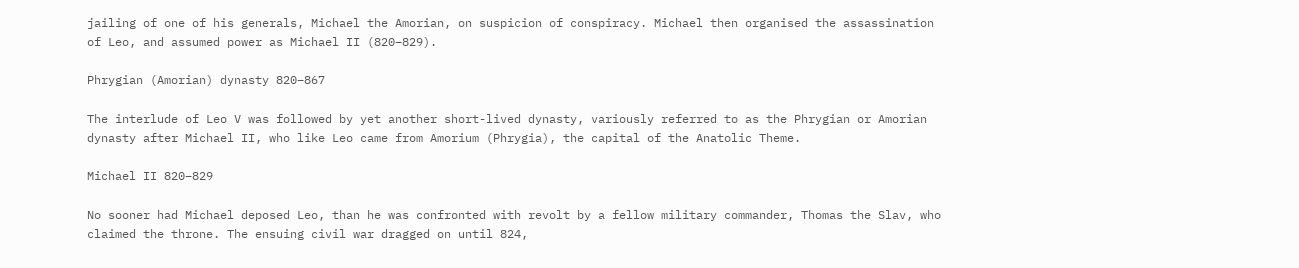jailing of one of his generals, Michael the Amorian, on suspicion of conspiracy. Michael then organised the assassination of Leo, and assumed power as Michael II (820–829).

Phrygian (Amorian) dynasty 820–867

The interlude of Leo V was followed by yet another short-lived dynasty, variously referred to as the Phrygian or Amorian dynasty after Michael II, who like Leo came from Amorium (Phrygia), the capital of the Anatolic Theme.

Michael II 820–829

No sooner had Michael deposed Leo, than he was confronted with revolt by a fellow military commander, Thomas the Slav, who claimed the throne. The ensuing civil war dragged on until 824,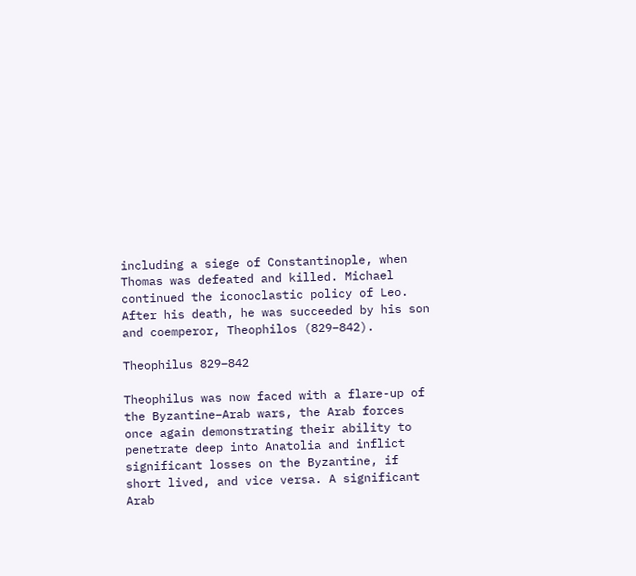including a siege of Constantinople, when Thomas was defeated and killed. Michael continued the iconoclastic policy of Leo. After his death, he was succeeded by his son and coemperor, Theophilos (829–842).

Theophilus 829–842

Theophilus was now faced with a flare-up of the Byzantine–Arab wars, the Arab forces once again demonstrating their ability to penetrate deep into Anatolia and inflict significant losses on the Byzantine, if short lived, and vice versa. A significant Arab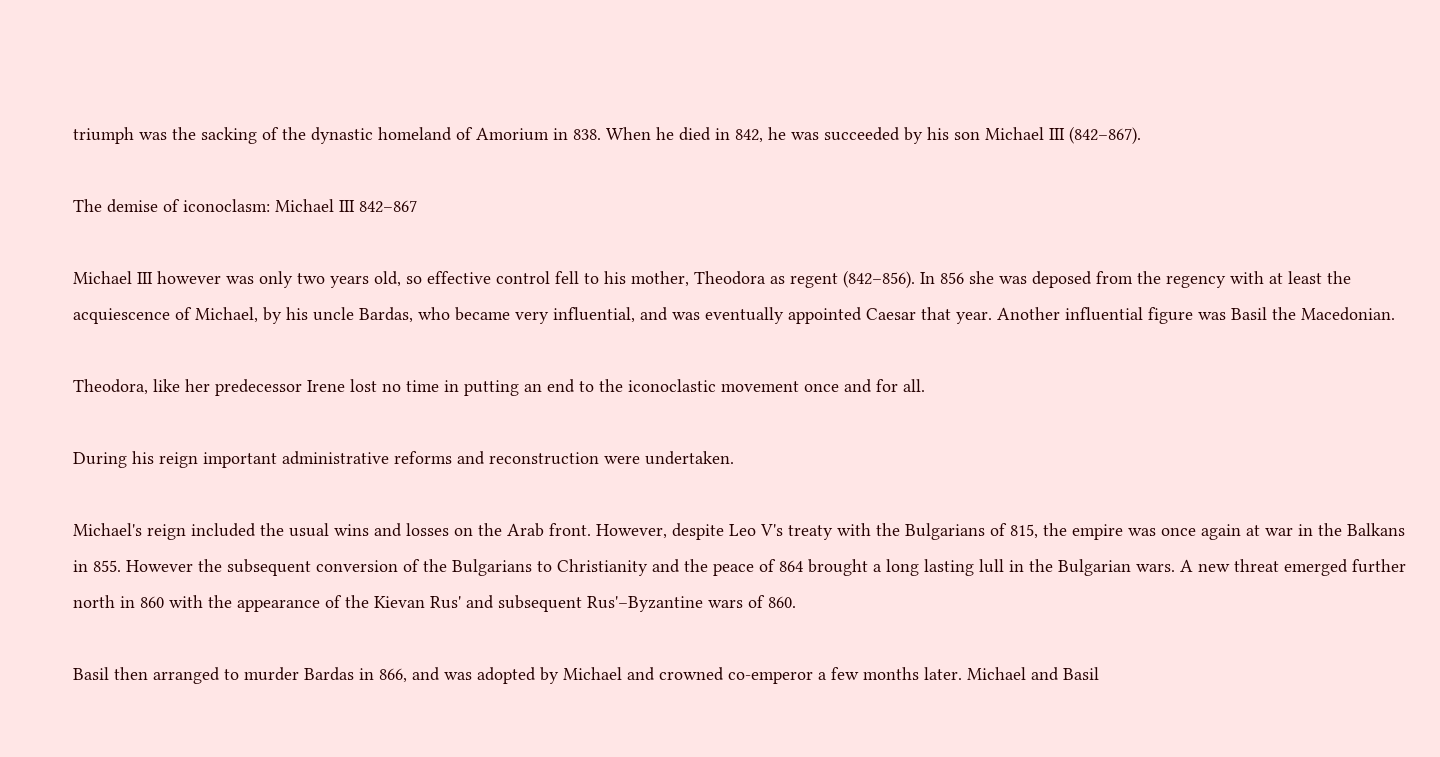triumph was the sacking of the dynastic homeland of Amorium in 838. When he died in 842, he was succeeded by his son Michael III (842–867).

The demise of iconoclasm: Michael III 842–867

Michael III however was only two years old, so effective control fell to his mother, Theodora as regent (842–856). In 856 she was deposed from the regency with at least the acquiescence of Michael, by his uncle Bardas, who became very influential, and was eventually appointed Caesar that year. Another influential figure was Basil the Macedonian.

Theodora, like her predecessor Irene lost no time in putting an end to the iconoclastic movement once and for all.

During his reign important administrative reforms and reconstruction were undertaken.

Michael's reign included the usual wins and losses on the Arab front. However, despite Leo V's treaty with the Bulgarians of 815, the empire was once again at war in the Balkans in 855. However the subsequent conversion of the Bulgarians to Christianity and the peace of 864 brought a long lasting lull in the Bulgarian wars. A new threat emerged further north in 860 with the appearance of the Kievan Rus' and subsequent Rus'–Byzantine wars of 860.

Basil then arranged to murder Bardas in 866, and was adopted by Michael and crowned co-emperor a few months later. Michael and Basil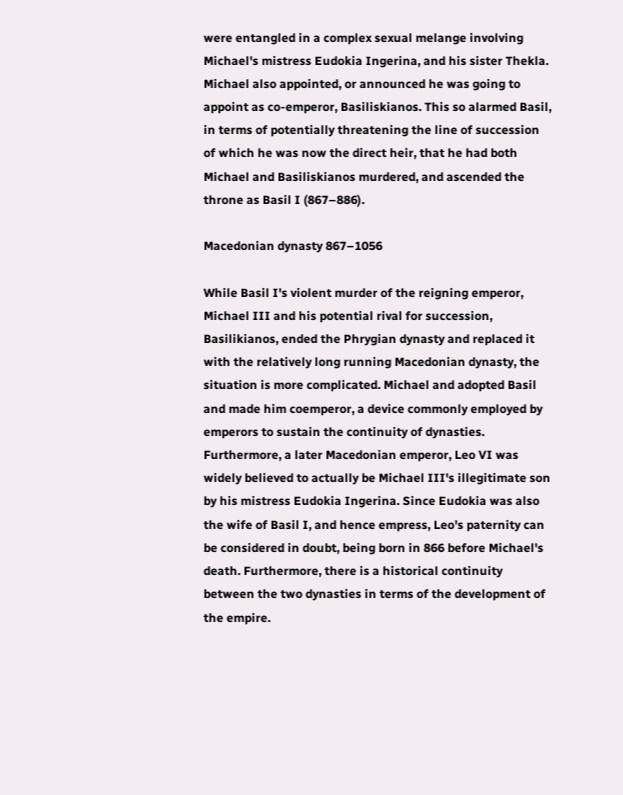were entangled in a complex sexual melange involving Michael's mistress Eudokia Ingerina, and his sister Thekla. Michael also appointed, or announced he was going to appoint as co-emperor, Basiliskianos. This so alarmed Basil, in terms of potentially threatening the line of succession of which he was now the direct heir, that he had both Michael and Basiliskianos murdered, and ascended the throne as Basil I (867–886).

Macedonian dynasty 867–1056

While Basil I's violent murder of the reigning emperor, Michael III and his potential rival for succession, Basilikianos, ended the Phrygian dynasty and replaced it with the relatively long running Macedonian dynasty, the situation is more complicated. Michael and adopted Basil and made him coemperor, a device commonly employed by emperors to sustain the continuity of dynasties. Furthermore, a later Macedonian emperor, Leo VI was widely believed to actually be Michael III's illegitimate son by his mistress Eudokia Ingerina. Since Eudokia was also the wife of Basil I, and hence empress, Leo's paternity can be considered in doubt, being born in 866 before Michael's death. Furthermore, there is a historical continuity between the two dynasties in terms of the development of the empire.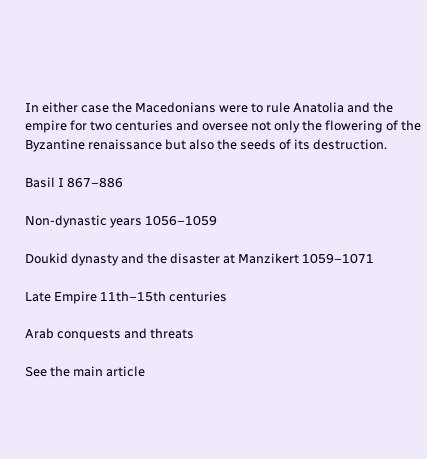In either case the Macedonians were to rule Anatolia and the empire for two centuries and oversee not only the flowering of the Byzantine renaissance but also the seeds of its destruction.

Basil I 867–886

Non-dynastic years 1056–1059

Doukid dynasty and the disaster at Manzikert 1059–1071

Late Empire 11th–15th centuries

Arab conquests and threats

See the main article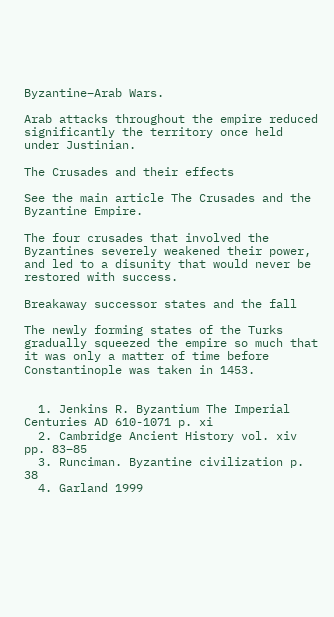Byzantine–Arab Wars.

Arab attacks throughout the empire reduced significantly the territory once held under Justinian.

The Crusades and their effects

See the main article The Crusades and the Byzantine Empire.

The four crusades that involved the Byzantines severely weakened their power, and led to a disunity that would never be restored with success.

Breakaway successor states and the fall

The newly forming states of the Turks gradually squeezed the empire so much that it was only a matter of time before Constantinople was taken in 1453.


  1. Jenkins R. Byzantium The Imperial Centuries AD 610-1071 p. xi
  2. Cambridge Ancient History vol. xiv pp. 83–85
  3. Runciman. Byzantine civilization p. 38
  4. Garland 1999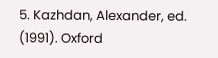5. Kazhdan, Alexander, ed. (1991). Oxford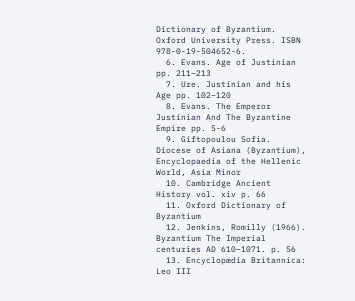Dictionary of Byzantium. Oxford University Press. ISBN 978-0-19-504652-6.
  6. Evans. Age of Justinian pp. 211–213
  7. Ure. Justinian and his Age pp. 102–120
  8. Evans. The Emperor Justinian And The Byzantine Empire pp. 5-6
  9. Giftopoulou Sofia. Diocese of Asiana (Byzantium), Encyclopaedia of the Hellenic World, Asia Minor
  10. Cambridge Ancient History vol. xiv p. 66
  11. Oxford Dictionary of Byzantium
  12. Jenkins, Romilly (1966). Byzantium The Imperial centuries AD 610–1071. p. 56
  13. Encyclopædia Britannica: Leo III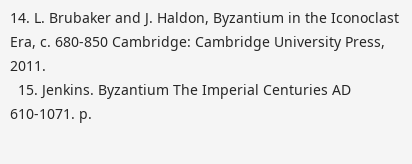14. L. Brubaker and J. Haldon, Byzantium in the Iconoclast Era, c. 680-850 Cambridge: Cambridge University Press, 2011.
  15. Jenkins. Byzantium The Imperial Centuries AD 610-1071. p.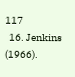117
  16. Jenkins (1966).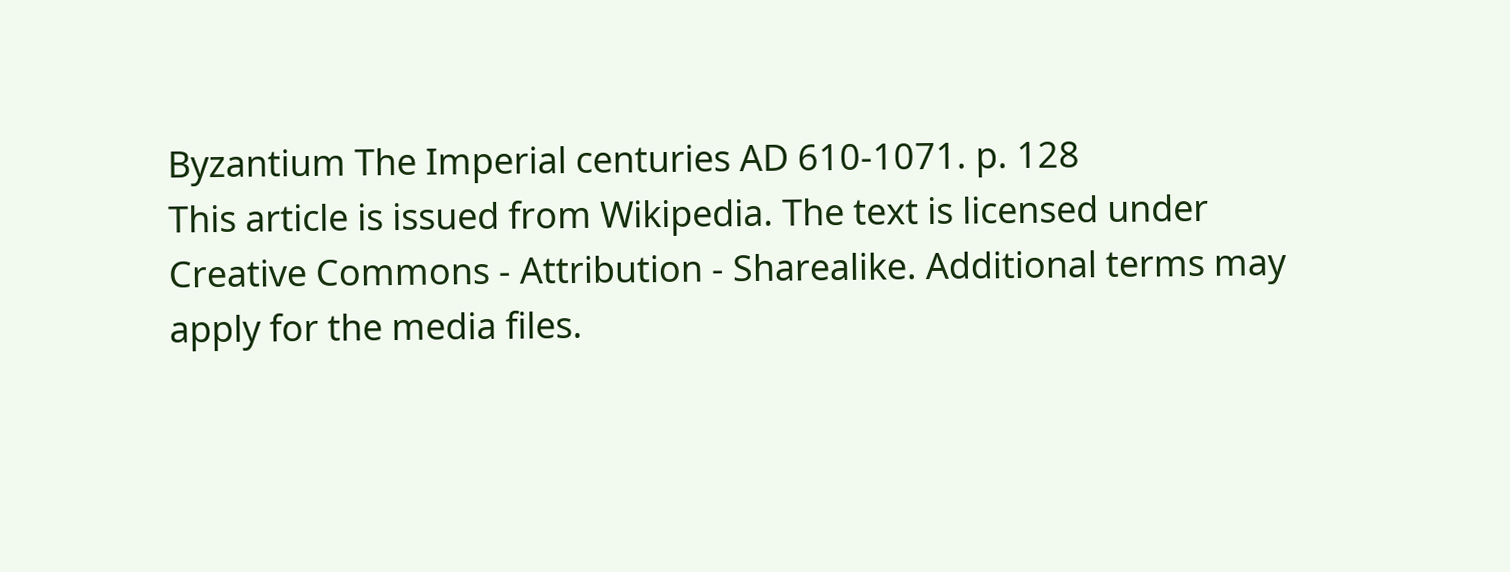Byzantium The Imperial centuries AD 610-1071. p. 128
This article is issued from Wikipedia. The text is licensed under Creative Commons - Attribution - Sharealike. Additional terms may apply for the media files.